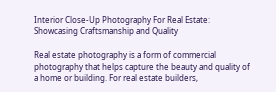Interior Close-Up Photography For Real Estate: Showcasing Craftsmanship and Quality

Real estate photography is a form of commercial photography that helps capture the beauty and quality of a home or building. For real estate builders,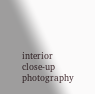interior close-up photography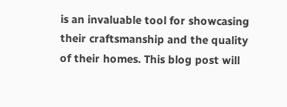is an invaluable tool for showcasing their craftsmanship and the quality of their homes. This blog post will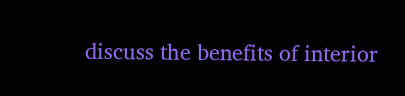discuss the benefits of interior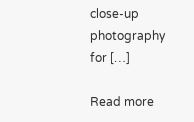close-up photography for […]

Read more